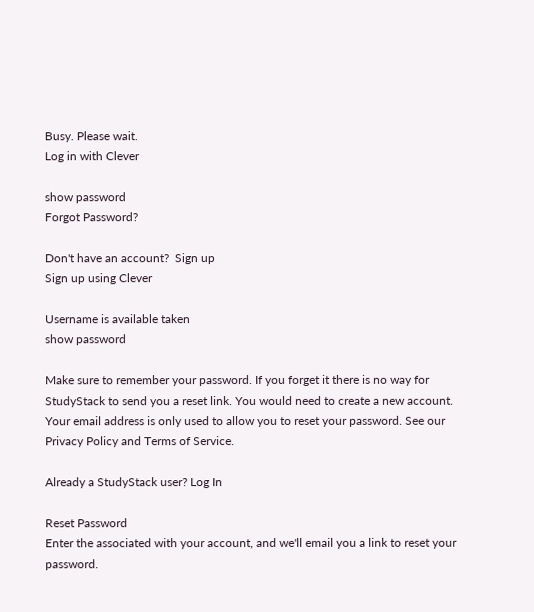Busy. Please wait.
Log in with Clever

show password
Forgot Password?

Don't have an account?  Sign up
Sign up using Clever

Username is available taken
show password

Make sure to remember your password. If you forget it there is no way for StudyStack to send you a reset link. You would need to create a new account.
Your email address is only used to allow you to reset your password. See our Privacy Policy and Terms of Service.

Already a StudyStack user? Log In

Reset Password
Enter the associated with your account, and we'll email you a link to reset your password.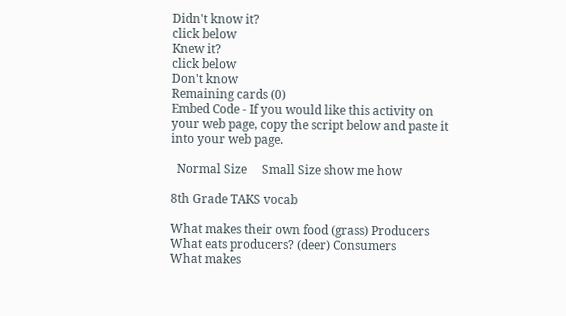Didn't know it?
click below
Knew it?
click below
Don't know
Remaining cards (0)
Embed Code - If you would like this activity on your web page, copy the script below and paste it into your web page.

  Normal Size     Small Size show me how

8th Grade TAKS vocab

What makes their own food (grass) Producers
What eats producers? (deer) Consumers
What makes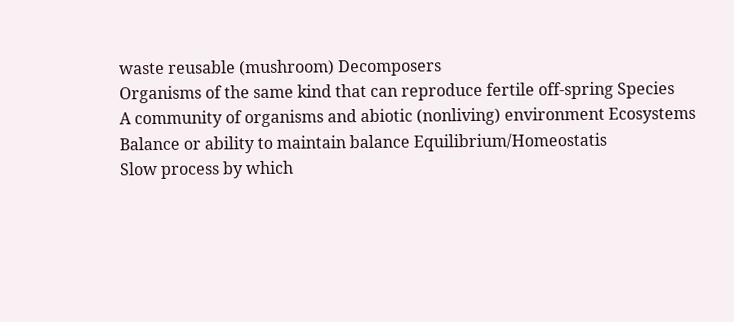waste reusable (mushroom) Decomposers
Organisms of the same kind that can reproduce fertile off-spring Species
A community of organisms and abiotic (nonliving) environment Ecosystems
Balance or ability to maintain balance Equilibrium/Homeostatis
Slow process by which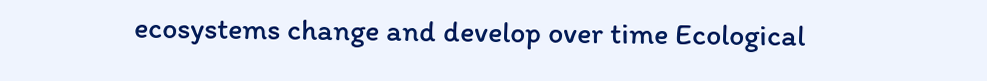ecosystems change and develop over time Ecological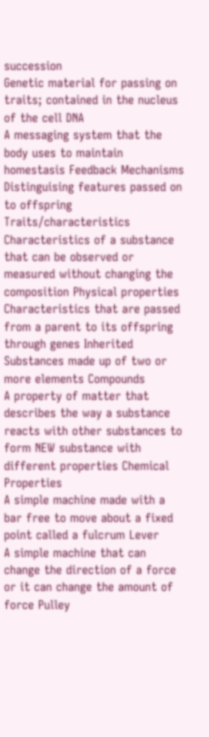succession
Genetic material for passing on traits; contained in the nucleus of the cell DNA
A messaging system that the body uses to maintain homestasis Feedback Mechanisms
Distinguising features passed on to offspring Traits/characteristics
Characteristics of a substance that can be observed or measured without changing the composition Physical properties
Characteristics that are passed from a parent to its offspring through genes Inherited
Substances made up of two or more elements Compounds
A property of matter that describes the way a substance reacts with other substances to form NEW substance with different properties Chemical Properties
A simple machine made with a bar free to move about a fixed point called a fulcrum Lever
A simple machine that can change the direction of a force or it can change the amount of force Pulley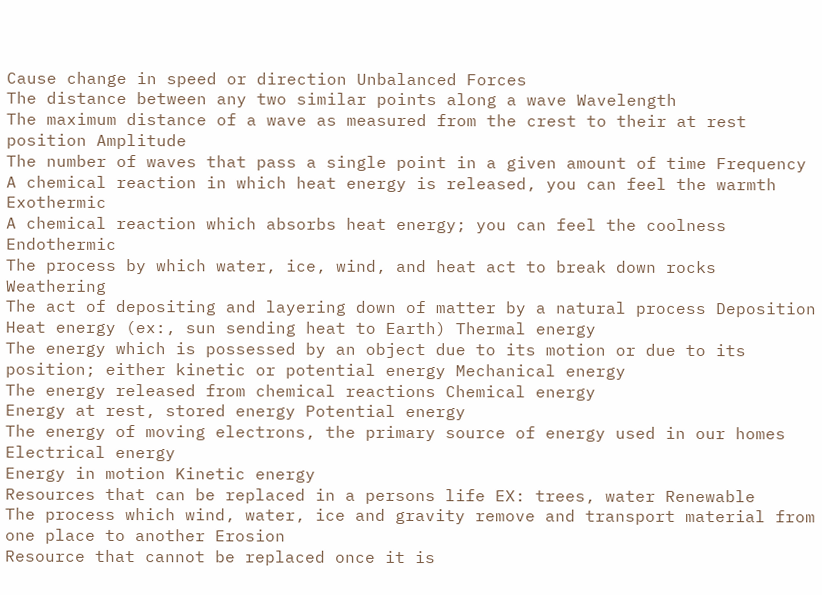Cause change in speed or direction Unbalanced Forces
The distance between any two similar points along a wave Wavelength
The maximum distance of a wave as measured from the crest to their at rest position Amplitude
The number of waves that pass a single point in a given amount of time Frequency
A chemical reaction in which heat energy is released, you can feel the warmth Exothermic
A chemical reaction which absorbs heat energy; you can feel the coolness Endothermic
The process by which water, ice, wind, and heat act to break down rocks Weathering
The act of depositing and layering down of matter by a natural process Deposition
Heat energy (ex:, sun sending heat to Earth) Thermal energy
The energy which is possessed by an object due to its motion or due to its position; either kinetic or potential energy Mechanical energy
The energy released from chemical reactions Chemical energy
Energy at rest, stored energy Potential energy
The energy of moving electrons, the primary source of energy used in our homes Electrical energy
Energy in motion Kinetic energy
Resources that can be replaced in a persons life EX: trees, water Renewable
The process which wind, water, ice and gravity remove and transport material from one place to another Erosion
Resource that cannot be replaced once it is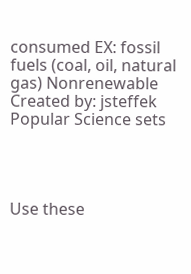consumed EX: fossil fuels (coal, oil, natural gas) Nonrenewable
Created by: jsteffek
Popular Science sets




Use these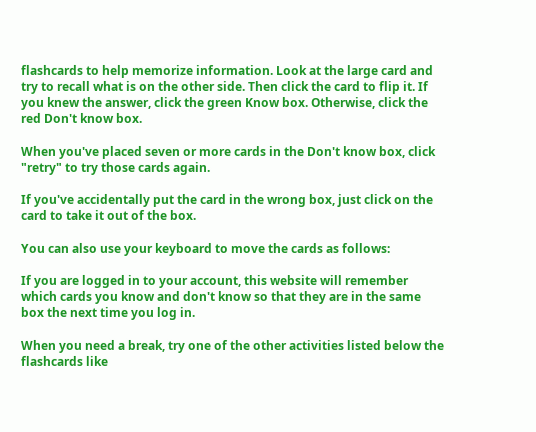flashcards to help memorize information. Look at the large card and try to recall what is on the other side. Then click the card to flip it. If you knew the answer, click the green Know box. Otherwise, click the red Don't know box.

When you've placed seven or more cards in the Don't know box, click "retry" to try those cards again.

If you've accidentally put the card in the wrong box, just click on the card to take it out of the box.

You can also use your keyboard to move the cards as follows:

If you are logged in to your account, this website will remember which cards you know and don't know so that they are in the same box the next time you log in.

When you need a break, try one of the other activities listed below the flashcards like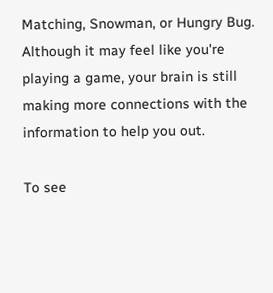Matching, Snowman, or Hungry Bug. Although it may feel like you're playing a game, your brain is still making more connections with the information to help you out.

To see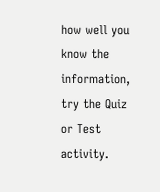how well you know the information, try the Quiz or Test activity.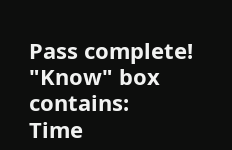Pass complete!
"Know" box contains:
Time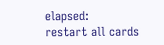elapsed:
restart all cards